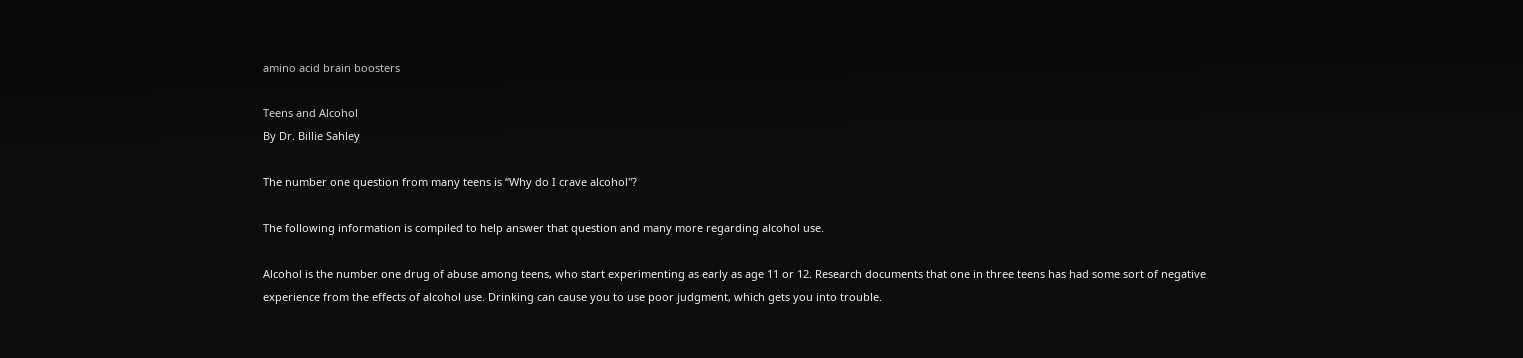amino acid brain boosters

Teens and Alcohol
By Dr. Billie Sahley

The number one question from many teens is “Why do I crave alcohol"?

The following information is compiled to help answer that question and many more regarding alcohol use.

Alcohol is the number one drug of abuse among teens, who start experimenting as early as age 11 or 12. Research documents that one in three teens has had some sort of negative experience from the effects of alcohol use. Drinking can cause you to use poor judgment, which gets you into trouble.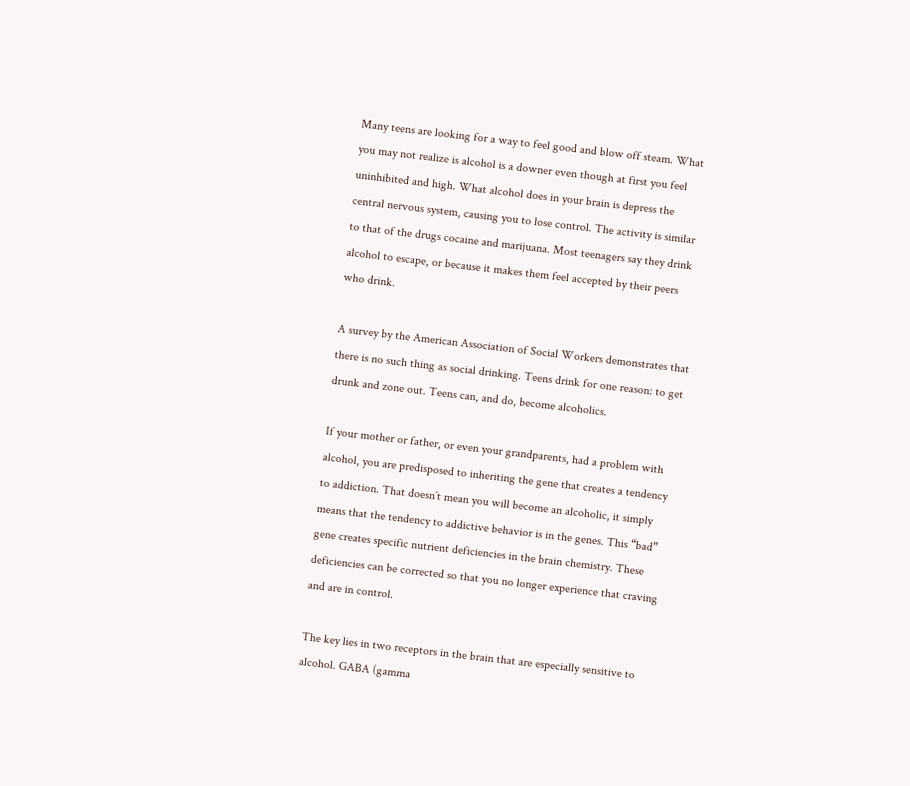Many teens are looking for a way to feel good and blow off steam. What you may not realize is alcohol is a downer even though at first you feel uninhibited and high. What alcohol does in your brain is depress the central nervous system, causing you to lose control. The activity is similar to that of the drugs cocaine and marijuana. Most teenagers say they drink alcohol to escape, or because it makes them feel accepted by their peers who drink.

A survey by the American Association of Social Workers demonstrates that there is no such thing as social drinking. Teens drink for one reason: to get drunk and zone out. Teens can, and do, become alcoholics.

If your mother or father, or even your grandparents, had a problem with alcohol, you are predisposed to inheriting the gene that creates a tendency to addiction. That doesn’t mean you will become an alcoholic, it simply means that the tendency to addictive behavior is in the genes. This “bad” gene creates specific nutrient deficiencies in the brain chemistry. These deficiencies can be corrected so that you no longer experience that craving and are in control.

The key lies in two receptors in the brain that are especially sensitive to alcohol. GABA (gamma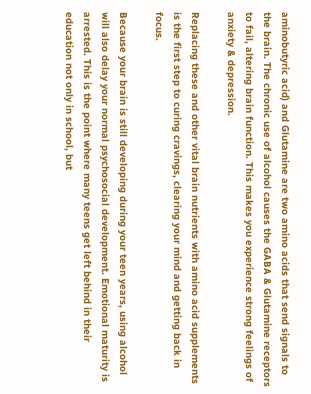aminobutyric acid) and Glutamine are two amino acids that send signals to the brain. The chronic use of alcohol causes the GABA & Glutamine receptors to fail, altering brain function. This makes you experience strong feelings of anxiety & depression.

Replacing these and other vital brain nutrients with amino acid supplements is the first step to curing cravings, clearing your mind and getting back in focus.

Because your brain is still developing during your teen years, using alcohol will also delay your normal psychosocial development. Emotional maturity is arrested. This is the point where many teens get left behind in their education not only in school, but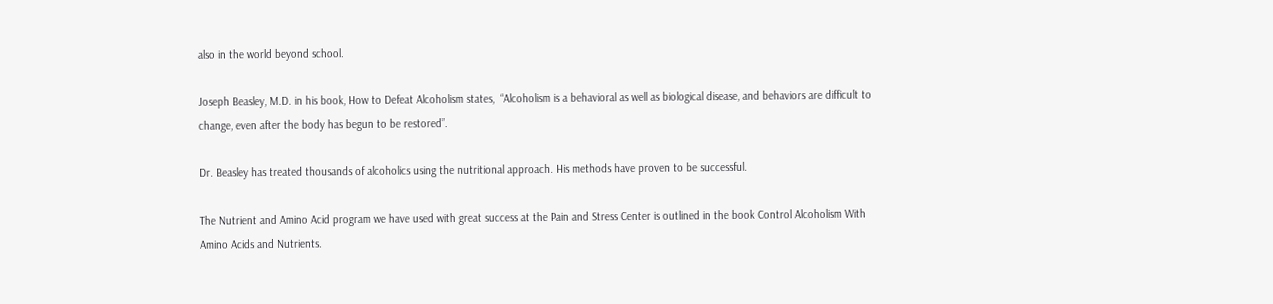also in the world beyond school.

Joseph Beasley, M.D. in his book, How to Defeat Alcoholism states,  “Alcoholism is a behavioral as well as biological disease, and behaviors are difficult to change, even after the body has begun to be restored”.

Dr. Beasley has treated thousands of alcoholics using the nutritional approach. His methods have proven to be successful.

The Nutrient and Amino Acid program we have used with great success at the Pain and Stress Center is outlined in the book Control Alcoholism With Amino Acids and Nutrients.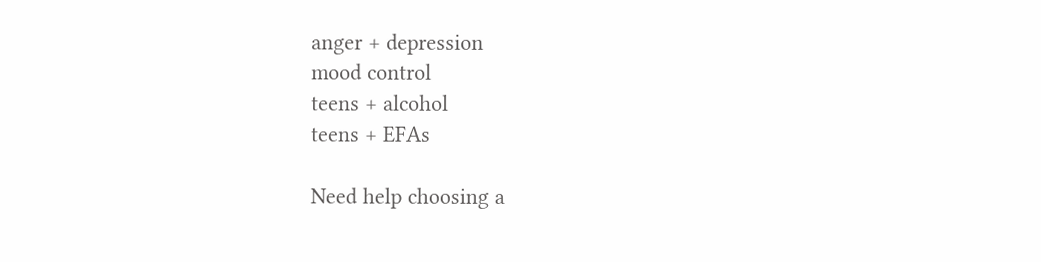anger + depression
mood control
teens + alcohol
teens + EFAs

Need help choosing a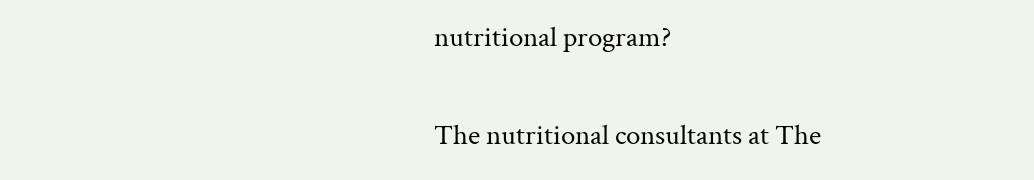nutritional program?

The nutritional consultants at The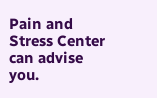Pain and Stress Center can advise you.